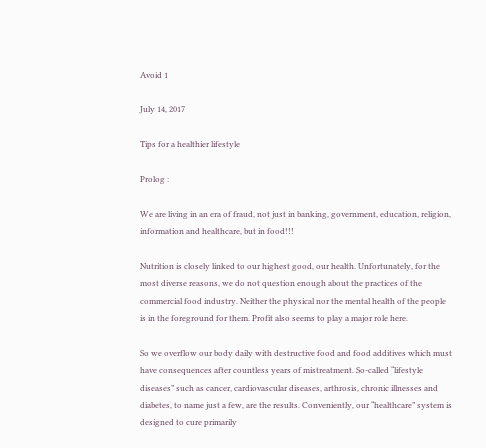Avoid 1

July 14, 2017

Tips for a healthier lifestyle

Prolog :

We are living in an era of fraud, not just in banking, government, education, religion, information and healthcare, but in food!!!

Nutrition is closely linked to our highest good, our health. Unfortunately, for the most diverse reasons, we do not question enough about the practices of the commercial food industry. Neither the physical nor the mental health of the people is in the foreground for them. Profit also seems to play a major role here.

So we overflow our body daily with destructive food and food additives which must have consequences after countless years of mistreatment. So-called “lifestyle diseases” such as cancer, cardiovascular diseases, arthrosis, chronic illnesses and diabetes, to name just a few, are the results. Conveniently, our “healthcare” system is designed to cure primarily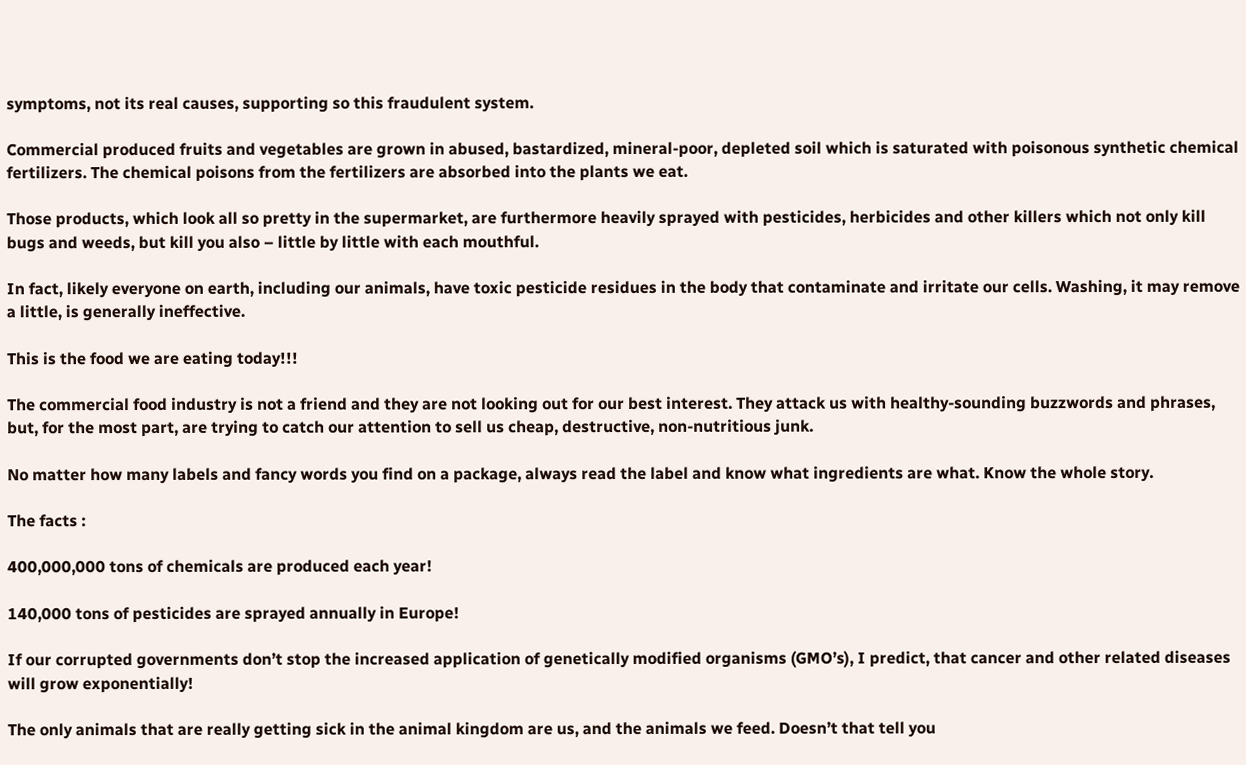symptoms, not its real causes, supporting so this fraudulent system.

Commercial produced fruits and vegetables are grown in abused, bastardized, mineral-poor, depleted soil which is saturated with poisonous synthetic chemical fertilizers. The chemical poisons from the fertilizers are absorbed into the plants we eat.

Those products, which look all so pretty in the supermarket, are furthermore heavily sprayed with pesticides, herbicides and other killers which not only kill bugs and weeds, but kill you also – little by little with each mouthful.

In fact, likely everyone on earth, including our animals, have toxic pesticide residues in the body that contaminate and irritate our cells. Washing, it may remove a little, is generally ineffective.

This is the food we are eating today!!!

The commercial food industry is not a friend and they are not looking out for our best interest. They attack us with healthy-sounding buzzwords and phrases, but, for the most part, are trying to catch our attention to sell us cheap, destructive, non-nutritious junk.

No matter how many labels and fancy words you find on a package, always read the label and know what ingredients are what. Know the whole story.

The facts :

400,000,000 tons of chemicals are produced each year!

140,000 tons of pesticides are sprayed annually in Europe!

If our corrupted governments don’t stop the increased application of genetically modified organisms (GMO’s), I predict, that cancer and other related diseases will grow exponentially!

The only animals that are really getting sick in the animal kingdom are us, and the animals we feed. Doesn’t that tell you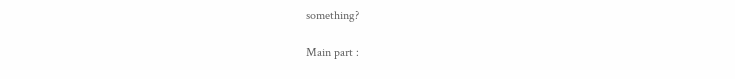something?

Main part :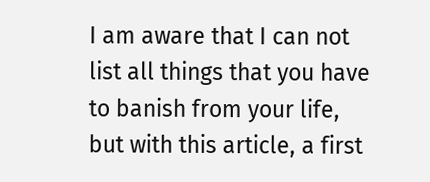I am aware that I can not list all things that you have to banish from your life, but with this article, a first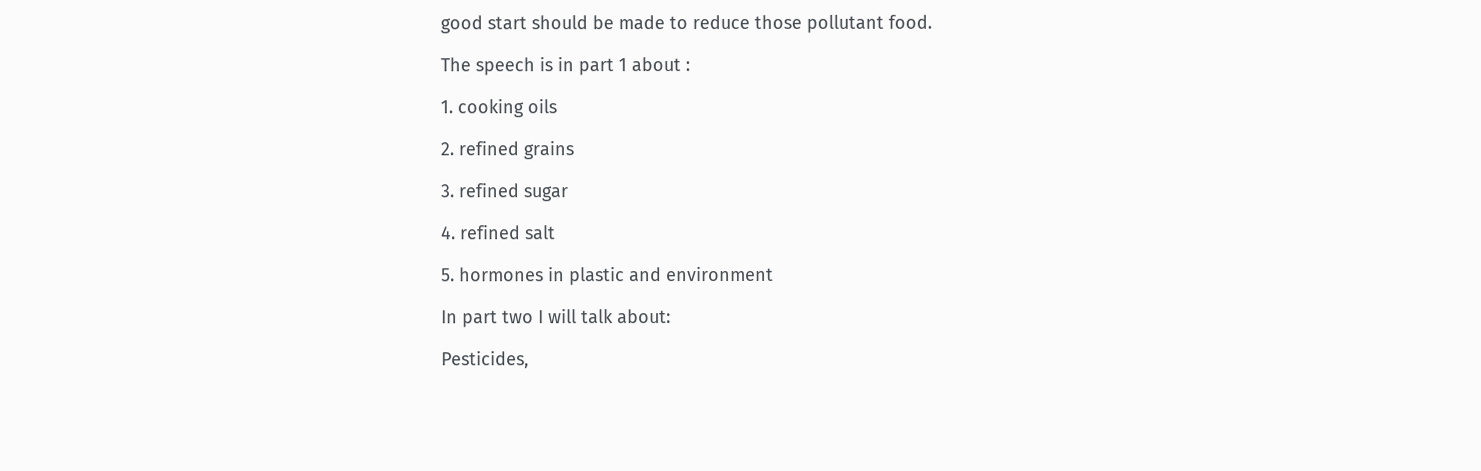good start should be made to reduce those pollutant food.

The speech is in part 1 about :

1. cooking oils

2. refined grains

3. refined sugar

4. refined salt

5. hormones in plastic and environment

In part two I will talk about:

Pesticides,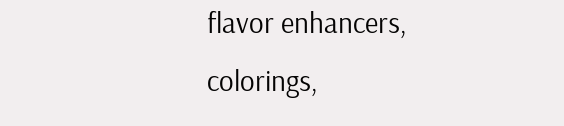flavor enhancers, colorings,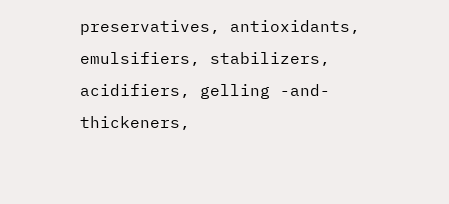preservatives, antioxidants, emulsifiers, stabilizers, acidifiers, gelling -and- thickeners,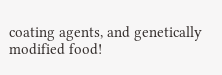coating agents, and genetically modified food!